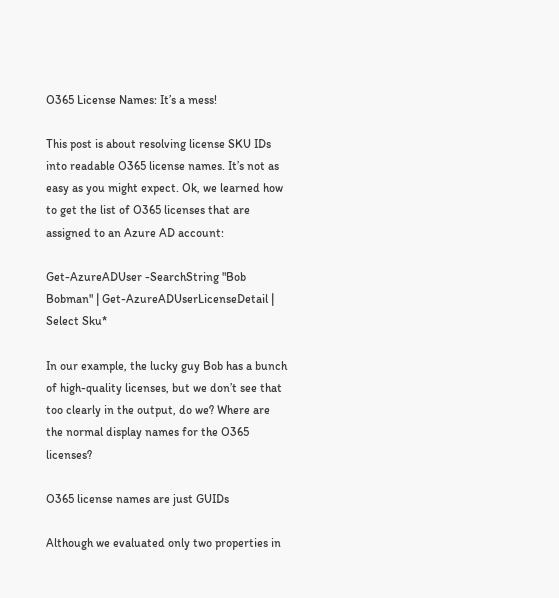O365 License Names: It’s a mess!

This post is about resolving license SKU IDs into readable O365 license names. It’s not as easy as you might expect. Ok, we learned how to get the list of O365 licenses that are assigned to an Azure AD account:

Get-AzureADUser -SearchString "Bob Bobman" | Get-AzureADUserLicenseDetail | Select Sku*

In our example, the lucky guy Bob has a bunch of high-quality licenses, but we don’t see that too clearly in the output, do we? Where are the normal display names for the O365 licenses?

O365 license names are just GUIDs

Although we evaluated only two properties in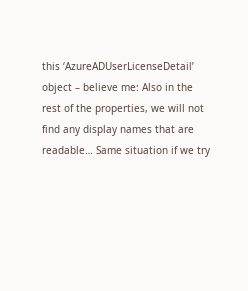this ‘AzureADUserLicenseDetail’ object – believe me: Also in the rest of the properties, we will not find any display names that are readable… Same situation if we try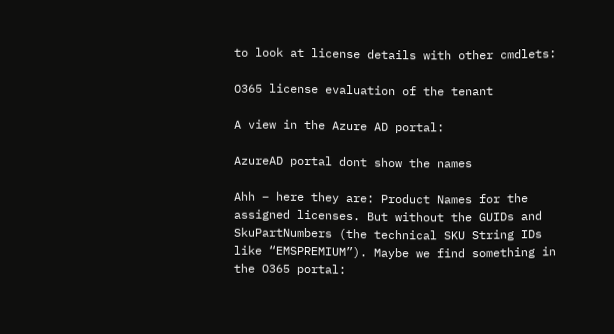to look at license details with other cmdlets:

O365 license evaluation of the tenant

A view in the Azure AD portal:

AzureAD portal dont show the names

Ahh – here they are: Product Names for the assigned licenses. But without the GUIDs and SkuPartNumbers (the technical SKU String IDs like “EMSPREMIUM”). Maybe we find something in the O365 portal: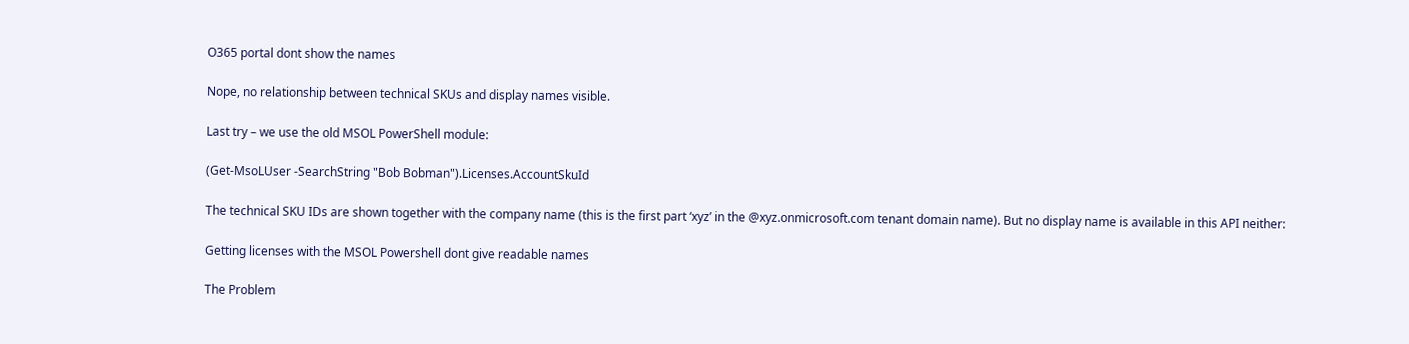O365 portal dont show the names

Nope, no relationship between technical SKUs and display names visible.

Last try – we use the old MSOL PowerShell module:

(Get-MsoLUser -SearchString "Bob Bobman").Licenses.AccountSkuId

The technical SKU IDs are shown together with the company name (this is the first part ‘xyz’ in the @xyz.onmicrosoft.com tenant domain name). But no display name is available in this API neither:

Getting licenses with the MSOL Powershell dont give readable names

The Problem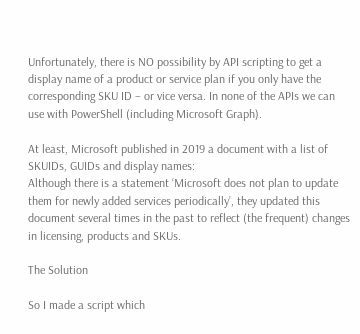Unfortunately, there is NO possibility by API scripting to get a display name of a product or service plan if you only have the corresponding SKU ID – or vice versa. In none of the APIs we can use with PowerShell (including Microsoft Graph).

At least, Microsoft published in 2019 a document with a list of SKUIDs, GUIDs and display names:
Although there is a statement ‘Microsoft does not plan to update them for newly added services periodically’, they updated this document several times in the past to reflect (the frequent) changes in licensing, products and SKUs.

The Solution

So I made a script which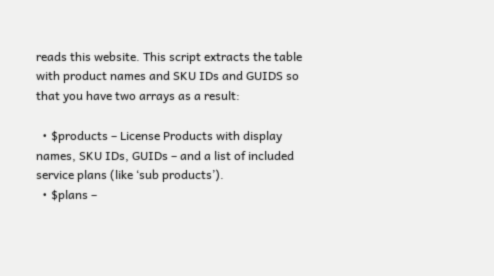reads this website. This script extracts the table with product names and SKU IDs and GUIDS so that you have two arrays as a result:

  • $products – License Products with display names, SKU IDs, GUIDs – and a list of included service plans (like ‘sub products’).
  • $plans –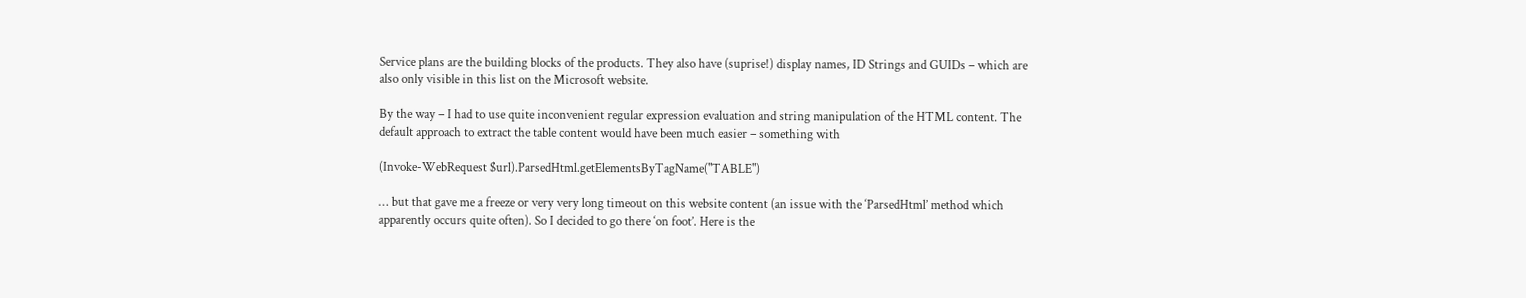Service plans are the building blocks of the products. They also have (suprise!) display names, ID Strings and GUIDs – which are also only visible in this list on the Microsoft website.

By the way – I had to use quite inconvenient regular expression evaluation and string manipulation of the HTML content. The default approach to extract the table content would have been much easier – something with

(Invoke-WebRequest $url).ParsedHtml.getElementsByTagName("TABLE")

… but that gave me a freeze or very very long timeout on this website content (an issue with the ‘ParsedHtml’ method which apparently occurs quite often). So I decided to go there ‘on foot’. Here is the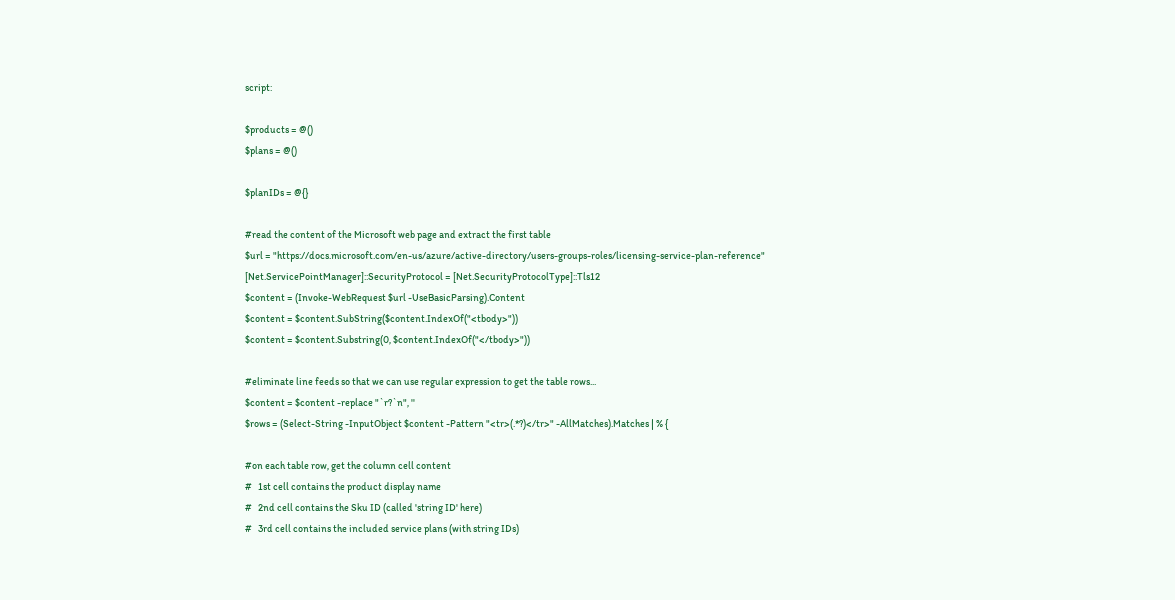script:

$products = @()
$plans = @()

$planIDs = @{}

#read the content of the Microsoft web page and extract the first table
$url = "https://docs.microsoft.com/en-us/azure/active-directory/users-groups-roles/licensing-service-plan-reference"
[Net.ServicePointManager]::SecurityProtocol = [Net.SecurityProtocolType]::Tls12
$content = (Invoke-WebRequest $url -UseBasicParsing).Content
$content = $content.SubString($content.IndexOf("<tbody>"))
$content = $content.Substring(0, $content.IndexOf("</tbody>"))

#eliminate line feeds so that we can use regular expression to get the table rows...
$content = $content -replace "`r?`n", ''
$rows = (Select-String -InputObject $content -Pattern "<tr>(.*?)</tr>" -AllMatches).Matches | % {

#on each table row, get the column cell content
#   1st cell contains the product display name
#   2nd cell contains the Sku ID (called 'string ID' here)
#   3rd cell contains the included service plans (with string IDs)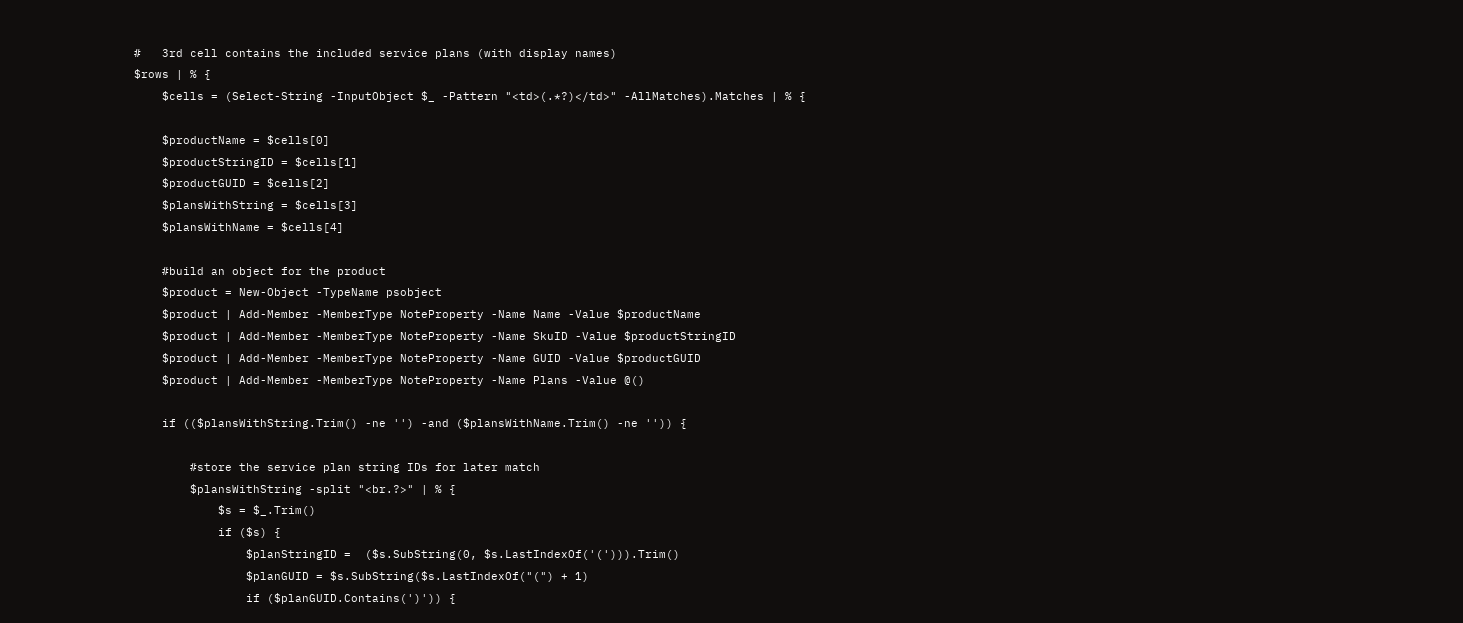#   3rd cell contains the included service plans (with display names)
$rows | % {
    $cells = (Select-String -InputObject $_ -Pattern "<td>(.*?)</td>" -AllMatches).Matches | % {

    $productName = $cells[0]
    $productStringID = $cells[1]
    $productGUID = $cells[2]
    $plansWithString = $cells[3]
    $plansWithName = $cells[4]

    #build an object for the product
    $product = New-Object -TypeName psobject
    $product | Add-Member -MemberType NoteProperty -Name Name -Value $productName
    $product | Add-Member -MemberType NoteProperty -Name SkuID -Value $productStringID
    $product | Add-Member -MemberType NoteProperty -Name GUID -Value $productGUID
    $product | Add-Member -MemberType NoteProperty -Name Plans -Value @()

    if (($plansWithString.Trim() -ne '') -and ($plansWithName.Trim() -ne '')) {

        #store the service plan string IDs for later match
        $plansWithString -split "<br.?>" | % {
            $s = $_.Trim()
            if ($s) {
                $planStringID =  ($s.SubString(0, $s.LastIndexOf('('))).Trim()
                $planGUID = $s.SubString($s.LastIndexOf("(") + 1)
                if ($planGUID.Contains(')')) {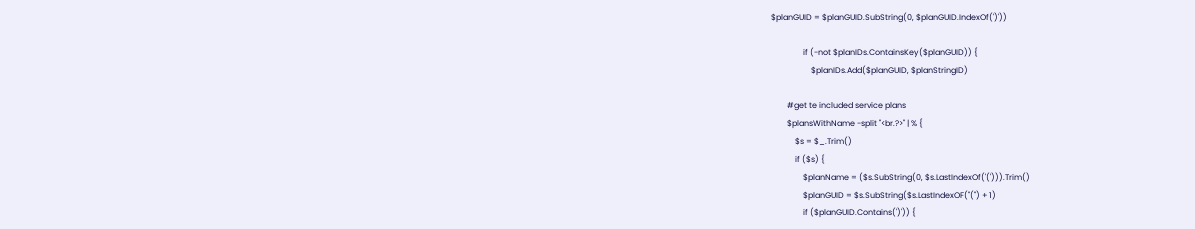$planGUID = $planGUID.SubString(0, $planGUID.IndexOf(')'))

                if (-not $planIDs.ContainsKey($planGUID)) {
                    $planIDs.Add($planGUID, $planStringID)

        #get te included service plans
        $plansWithName -split "<br.?>" | % {
            $s = $_.Trim()
            if ($s) {
                $planName = ($s.SubString(0, $s.LastIndexOf('('))).Trim()
                $planGUID = $s.SubString($s.LastIndexOF("(") + 1)
                if ($planGUID.Contains(')')) {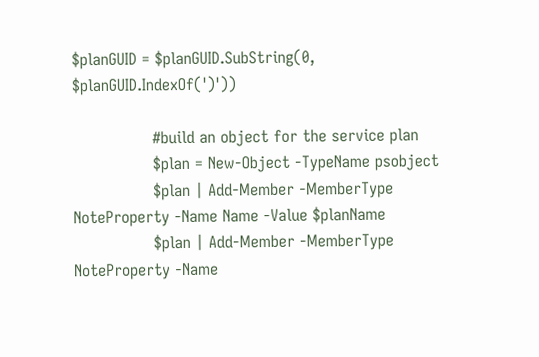$planGUID = $planGUID.SubString(0, $planGUID.IndexOf(')'))

                #build an object for the service plan
                $plan = New-Object -TypeName psobject
                $plan | Add-Member -MemberType NoteProperty -Name Name -Value $planName
                $plan | Add-Member -MemberType NoteProperty -Name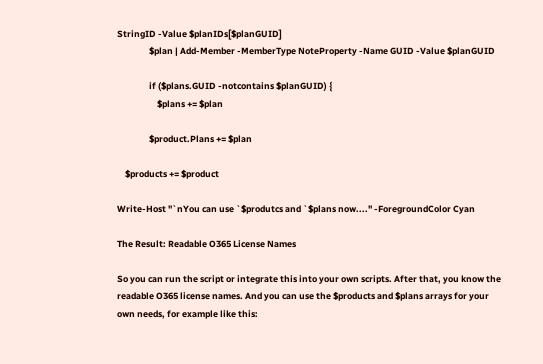StringID -Value $planIDs[$planGUID]
                $plan | Add-Member -MemberType NoteProperty -Name GUID -Value $planGUID

                if ($plans.GUID -notcontains $planGUID) {
                    $plans += $plan

                $product.Plans += $plan

    $products += $product

Write-Host "`nYou can use `$produtcs and `$plans now...." -ForegroundColor Cyan

The Result: Readable O365 License Names

So you can run the script or integrate this into your own scripts. After that, you know the readable O365 license names. And you can use the $products and $plans arrays for your own needs, for example like this: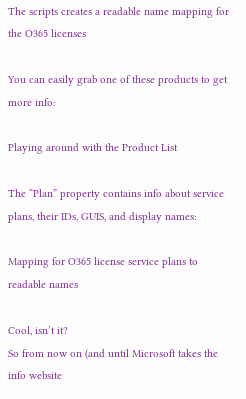The scripts creates a readable name mapping for the O365 licenses

You can easily grab one of these products to get more info:

Playing around with the Product List

The “Plan” property contains info about service plans, their IDs, GUIS, and display names:

Mapping for O365 license service plans to readable names

Cool, isn’t it?
So from now on (and until Microsoft takes the info website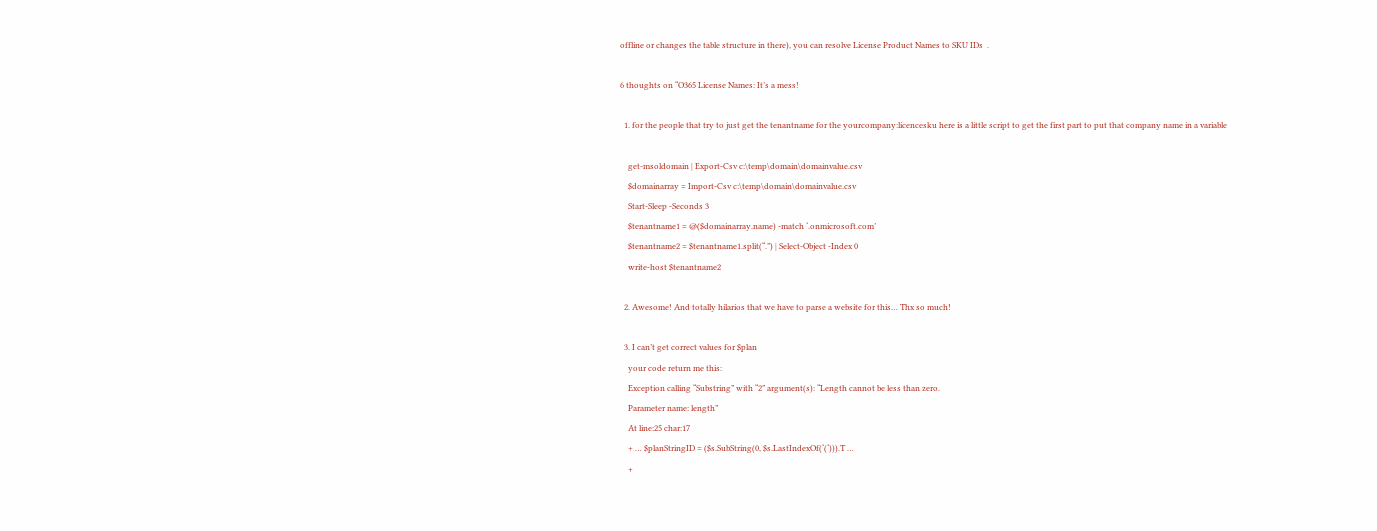offline or changes the table structure in there), you can resolve License Product Names to SKU IDs  .

6 thoughts on “O365 License Names: It’s a mess!

  1. for the people that try to just get the tenantname for the yourcompany:licencesku here is a little script to get the first part to put that company name in a variable

    get-msoldomain | Export-Csv c:\temp\domain\domainvalue.csv
    $domainarray = Import-Csv c:\temp\domain\domainvalue.csv
    Start-Sleep -Seconds 3
    $tenantname1 = @($domainarray.name) -match ‘.onmicrosoft.com’
    $tenantname2 = $tenantname1.split(“.”) | Select-Object -Index 0
    write-host $tenantname2

  2. Awesome! And totally hilarios that we have to parse a website for this… Thx so much!

  3. I can’t get correct values for $plan
    your code return me this:
    Exception calling “Substring” with “2” argument(s): “Length cannot be less than zero.
    Parameter name: length”
    At line:25 char:17
    + … $planStringID = ($s.SubString(0, $s.LastIndexOf(‘(‘))).T …
    +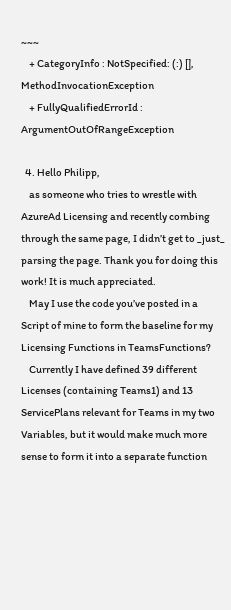~~~
    + CategoryInfo : NotSpecified: (:) [], MethodInvocationException
    + FullyQualifiedErrorId : ArgumentOutOfRangeException

  4. Hello Philipp,
    as someone who tries to wrestle with AzureAd Licensing and recently combing through the same page, I didn’t get to _just_ parsing the page. Thank you for doing this work! It is much appreciated.
    May I use the code you’ve posted in a Script of mine to form the baseline for my Licensing Functions in TeamsFunctions?
    Currently I have defined 39 different Licenses (containing Teams1) and 13 ServicePlans relevant for Teams in my two Variables, but it would make much more sense to form it into a separate function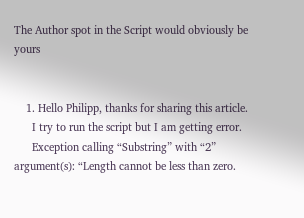The Author spot in the Script would obviously be yours


    1. Hello Philipp, thanks for sharing this article.
      I try to run the script but I am getting error.
      Exception calling “Substring” with “2” argument(s): “Length cannot be less than zero.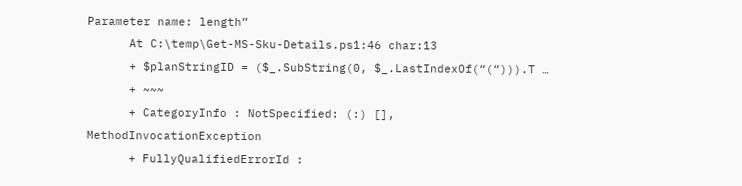Parameter name: length”
      At C:\temp\Get-MS-Sku-Details.ps1:46 char:13
      + $planStringID = ($_.SubString(0, $_.LastIndexOf(“(“))).T …
      + ~~~
      + CategoryInfo : NotSpecified: (:) [], MethodInvocationException
      + FullyQualifiedErrorId :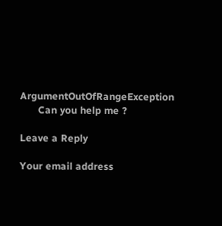ArgumentOutOfRangeException
      Can you help me ?

Leave a Reply

Your email address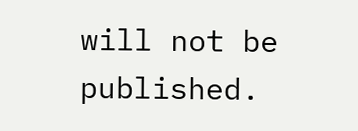will not be published.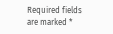Required fields are marked *